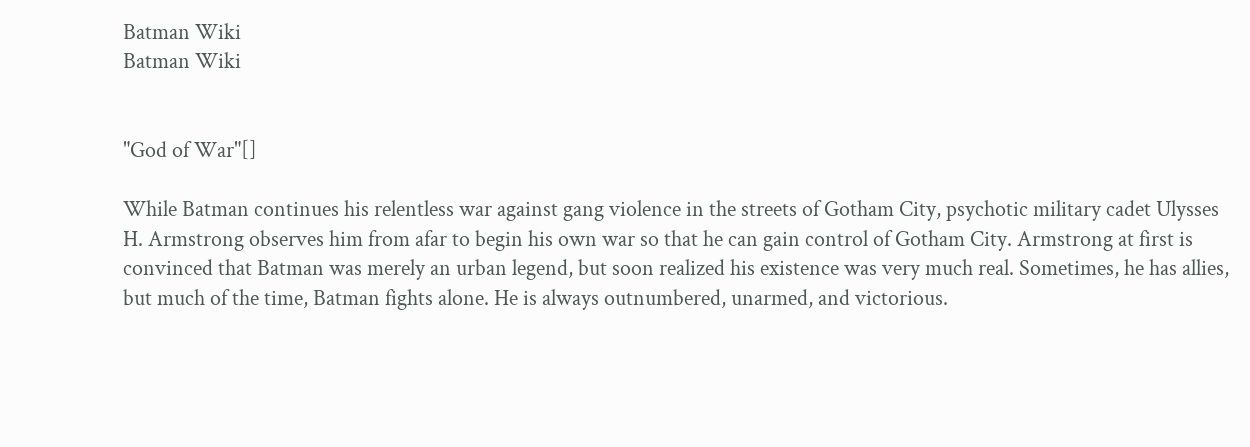Batman Wiki
Batman Wiki


"God of War"[]

While Batman continues his relentless war against gang violence in the streets of Gotham City, psychotic military cadet Ulysses H. Armstrong observes him from afar to begin his own war so that he can gain control of Gotham City. Armstrong at first is convinced that Batman was merely an urban legend, but soon realized his existence was very much real. Sometimes, he has allies, but much of the time, Batman fights alone. He is always outnumbered, unarmed, and victorious.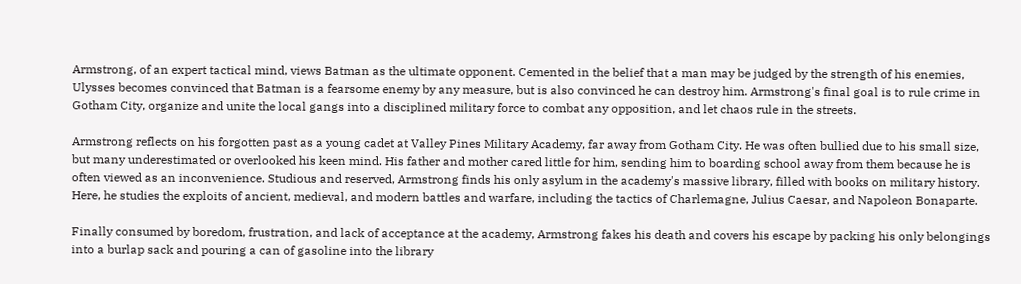Armstrong, of an expert tactical mind, views Batman as the ultimate opponent. Cemented in the belief that a man may be judged by the strength of his enemies, Ulysses becomes convinced that Batman is a fearsome enemy by any measure, but is also convinced he can destroy him. Armstrong's final goal is to rule crime in Gotham City, organize and unite the local gangs into a disciplined military force to combat any opposition, and let chaos rule in the streets.

Armstrong reflects on his forgotten past as a young cadet at Valley Pines Military Academy, far away from Gotham City. He was often bullied due to his small size, but many underestimated or overlooked his keen mind. His father and mother cared little for him, sending him to boarding school away from them because he is often viewed as an inconvenience. Studious and reserved, Armstrong finds his only asylum in the academy's massive library, filled with books on military history. Here, he studies the exploits of ancient, medieval, and modern battles and warfare, including the tactics of Charlemagne, Julius Caesar, and Napoleon Bonaparte.

Finally consumed by boredom, frustration, and lack of acceptance at the academy, Armstrong fakes his death and covers his escape by packing his only belongings into a burlap sack and pouring a can of gasoline into the library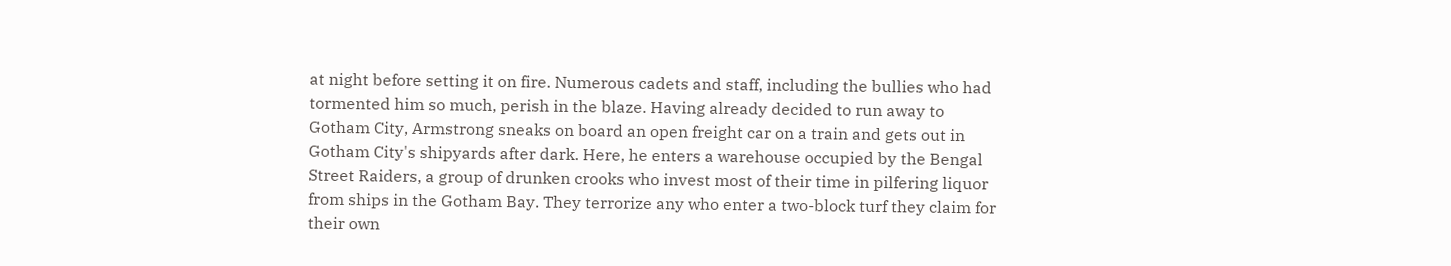at night before setting it on fire. Numerous cadets and staff, including the bullies who had tormented him so much, perish in the blaze. Having already decided to run away to Gotham City, Armstrong sneaks on board an open freight car on a train and gets out in Gotham City's shipyards after dark. Here, he enters a warehouse occupied by the Bengal Street Raiders, a group of drunken crooks who invest most of their time in pilfering liquor from ships in the Gotham Bay. They terrorize any who enter a two-block turf they claim for their own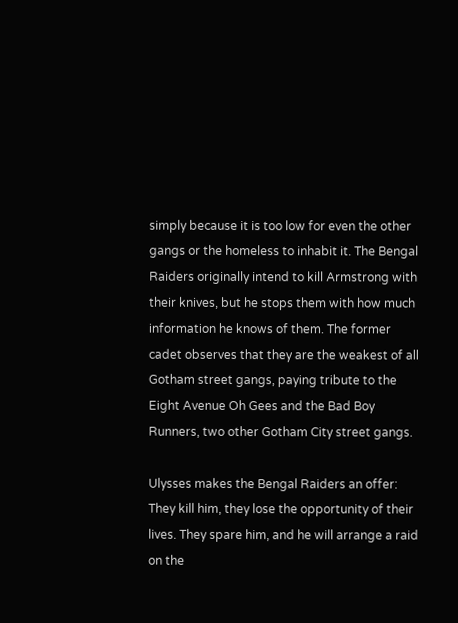simply because it is too low for even the other gangs or the homeless to inhabit it. The Bengal Raiders originally intend to kill Armstrong with their knives, but he stops them with how much information he knows of them. The former cadet observes that they are the weakest of all Gotham street gangs, paying tribute to the Eight Avenue Oh Gees and the Bad Boy Runners, two other Gotham City street gangs.

Ulysses makes the Bengal Raiders an offer: They kill him, they lose the opportunity of their lives. They spare him, and he will arrange a raid on the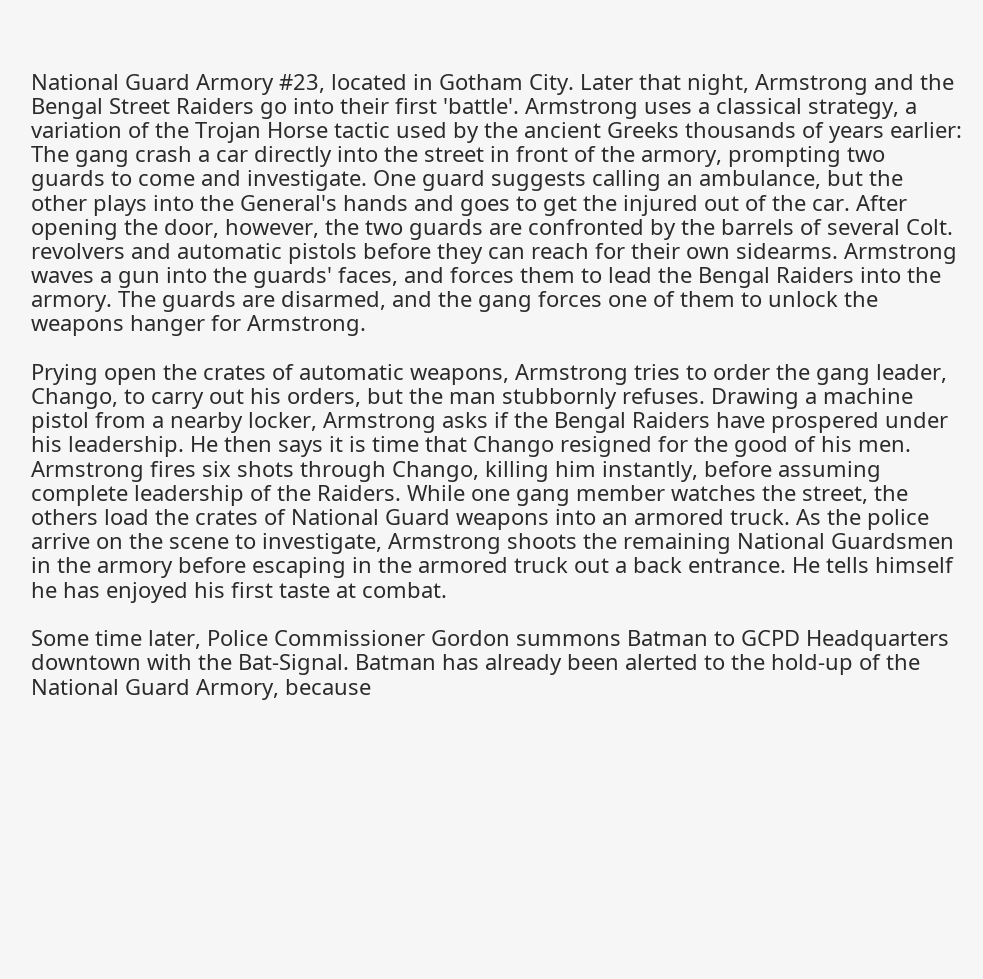National Guard Armory #23, located in Gotham City. Later that night, Armstrong and the Bengal Street Raiders go into their first 'battle'. Armstrong uses a classical strategy, a variation of the Trojan Horse tactic used by the ancient Greeks thousands of years earlier: The gang crash a car directly into the street in front of the armory, prompting two guards to come and investigate. One guard suggests calling an ambulance, but the other plays into the General's hands and goes to get the injured out of the car. After opening the door, however, the two guards are confronted by the barrels of several Colt. revolvers and automatic pistols before they can reach for their own sidearms. Armstrong waves a gun into the guards' faces, and forces them to lead the Bengal Raiders into the armory. The guards are disarmed, and the gang forces one of them to unlock the weapons hanger for Armstrong.

Prying open the crates of automatic weapons, Armstrong tries to order the gang leader, Chango, to carry out his orders, but the man stubbornly refuses. Drawing a machine pistol from a nearby locker, Armstrong asks if the Bengal Raiders have prospered under his leadership. He then says it is time that Chango resigned for the good of his men. Armstrong fires six shots through Chango, killing him instantly, before assuming complete leadership of the Raiders. While one gang member watches the street, the others load the crates of National Guard weapons into an armored truck. As the police arrive on the scene to investigate, Armstrong shoots the remaining National Guardsmen in the armory before escaping in the armored truck out a back entrance. He tells himself he has enjoyed his first taste at combat.

Some time later, Police Commissioner Gordon summons Batman to GCPD Headquarters downtown with the Bat-Signal. Batman has already been alerted to the hold-up of the National Guard Armory, because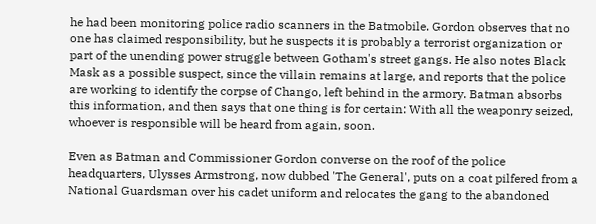he had been monitoring police radio scanners in the Batmobile. Gordon observes that no one has claimed responsibility, but he suspects it is probably a terrorist organization or part of the unending power struggle between Gotham's street gangs. He also notes Black Mask as a possible suspect, since the villain remains at large, and reports that the police are working to identify the corpse of Chango, left behind in the armory. Batman absorbs this information, and then says that one thing is for certain: With all the weaponry seized, whoever is responsible will be heard from again, soon.

Even as Batman and Commissioner Gordon converse on the roof of the police headquarters, Ulysses Armstrong, now dubbed 'The General', puts on a coat pilfered from a National Guardsman over his cadet uniform and relocates the gang to the abandoned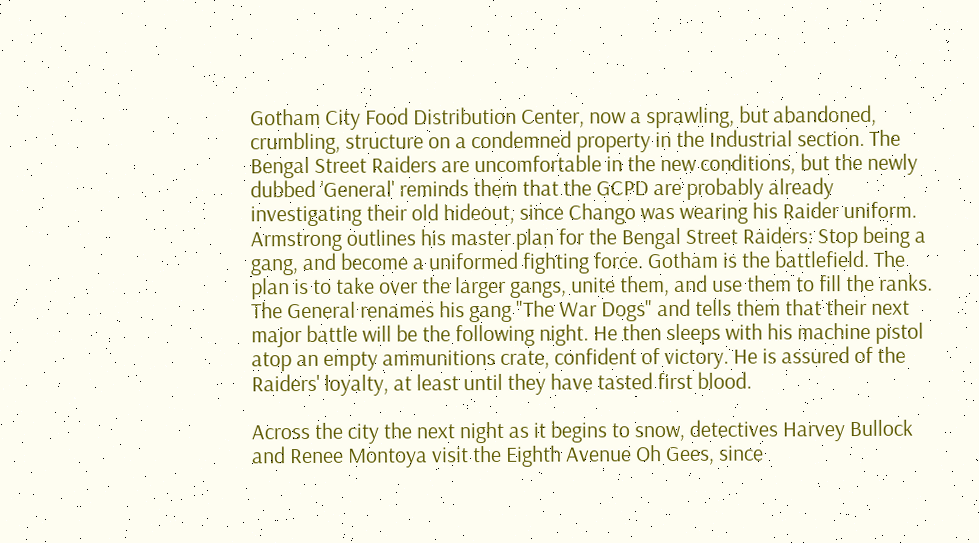Gotham City Food Distribution Center, now a sprawling, but abandoned, crumbling, structure on a condemned property in the Industrial section. The Bengal Street Raiders are uncomfortable in the new conditions, but the newly dubbed 'General' reminds them that the GCPD are probably already investigating their old hideout, since Chango was wearing his Raider uniform. Armstrong outlines his master plan for the Bengal Street Raiders: Stop being a gang, and become a uniformed fighting force. Gotham is the battlefield. The plan is to take over the larger gangs, unite them, and use them to fill the ranks. The General renames his gang "The War Dogs" and tells them that their next major battle will be the following night. He then sleeps with his machine pistol atop an empty ammunitions crate, confident of victory. He is assured of the Raiders' loyalty, at least until they have tasted first blood.

Across the city the next night as it begins to snow, detectives Harvey Bullock and Renee Montoya visit the Eighth Avenue Oh Gees, since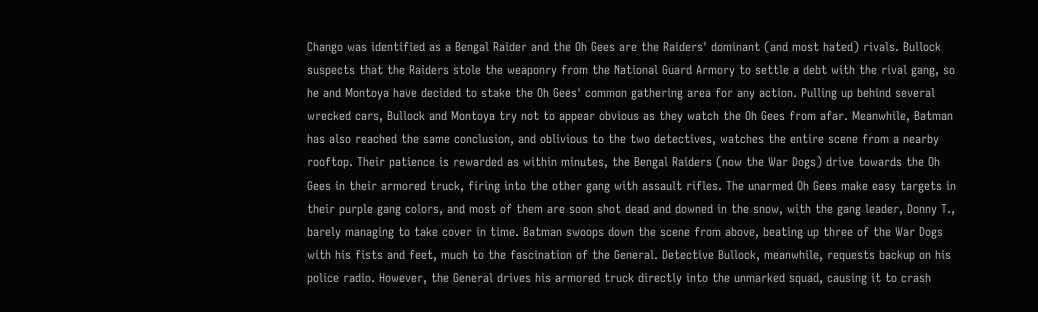Chango was identified as a Bengal Raider and the Oh Gees are the Raiders' dominant (and most hated) rivals. Bullock suspects that the Raiders stole the weaponry from the National Guard Armory to settle a debt with the rival gang, so he and Montoya have decided to stake the Oh Gees' common gathering area for any action. Pulling up behind several wrecked cars, Bullock and Montoya try not to appear obvious as they watch the Oh Gees from afar. Meanwhile, Batman has also reached the same conclusion, and oblivious to the two detectives, watches the entire scene from a nearby rooftop. Their patience is rewarded as within minutes, the Bengal Raiders (now the War Dogs) drive towards the Oh Gees in their armored truck, firing into the other gang with assault rifles. The unarmed Oh Gees make easy targets in their purple gang colors, and most of them are soon shot dead and downed in the snow, with the gang leader, Donny T., barely managing to take cover in time. Batman swoops down the scene from above, beating up three of the War Dogs with his fists and feet, much to the fascination of the General. Detective Bullock, meanwhile, requests backup on his police radio. However, the General drives his armored truck directly into the unmarked squad, causing it to crash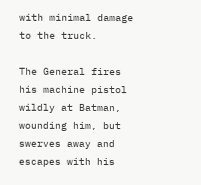with minimal damage to the truck.

The General fires his machine pistol wildly at Batman, wounding him, but swerves away and escapes with his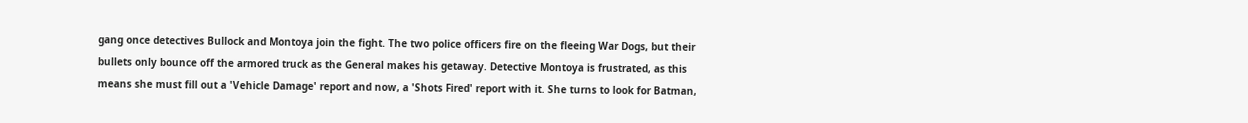gang once detectives Bullock and Montoya join the fight. The two police officers fire on the fleeing War Dogs, but their bullets only bounce off the armored truck as the General makes his getaway. Detective Montoya is frustrated, as this means she must fill out a 'Vehicle Damage' report and now, a 'Shots Fired' report with it. She turns to look for Batman,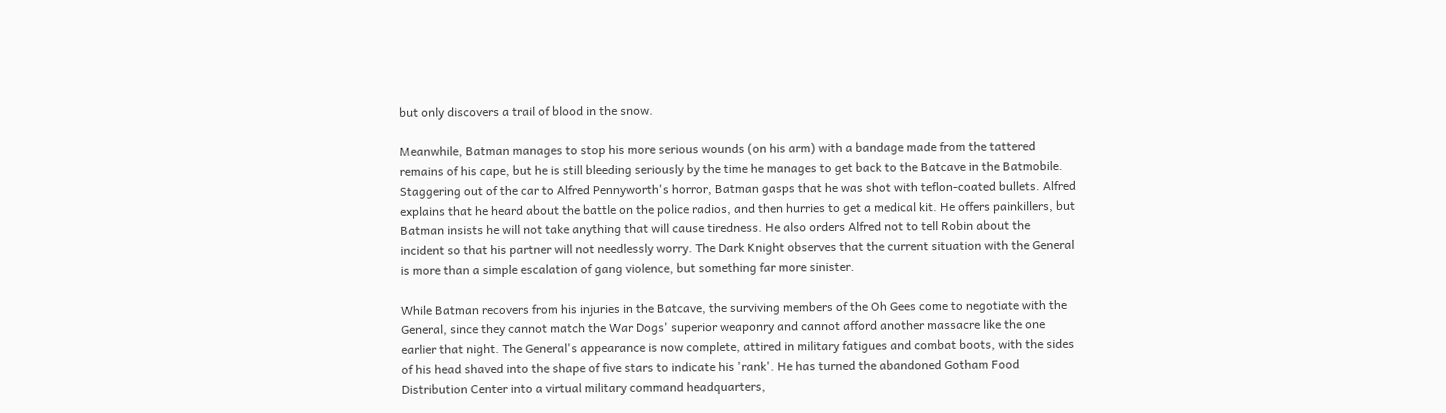but only discovers a trail of blood in the snow.

Meanwhile, Batman manages to stop his more serious wounds (on his arm) with a bandage made from the tattered remains of his cape, but he is still bleeding seriously by the time he manages to get back to the Batcave in the Batmobile. Staggering out of the car to Alfred Pennyworth's horror, Batman gasps that he was shot with teflon-coated bullets. Alfred explains that he heard about the battle on the police radios, and then hurries to get a medical kit. He offers painkillers, but Batman insists he will not take anything that will cause tiredness. He also orders Alfred not to tell Robin about the incident so that his partner will not needlessly worry. The Dark Knight observes that the current situation with the General is more than a simple escalation of gang violence, but something far more sinister.

While Batman recovers from his injuries in the Batcave, the surviving members of the Oh Gees come to negotiate with the General, since they cannot match the War Dogs' superior weaponry and cannot afford another massacre like the one earlier that night. The General's appearance is now complete, attired in military fatigues and combat boots, with the sides of his head shaved into the shape of five stars to indicate his 'rank'. He has turned the abandoned Gotham Food Distribution Center into a virtual military command headquarters,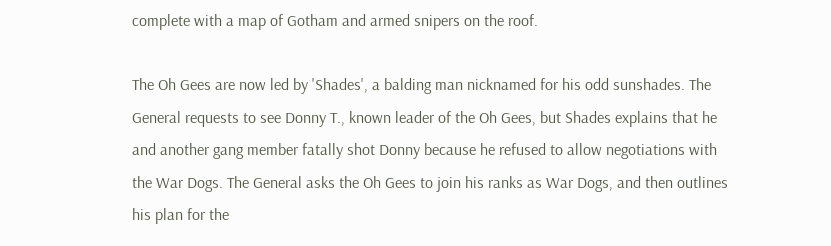complete with a map of Gotham and armed snipers on the roof.

The Oh Gees are now led by 'Shades', a balding man nicknamed for his odd sunshades. The General requests to see Donny T., known leader of the Oh Gees, but Shades explains that he and another gang member fatally shot Donny because he refused to allow negotiations with the War Dogs. The General asks the Oh Gees to join his ranks as War Dogs, and then outlines his plan for the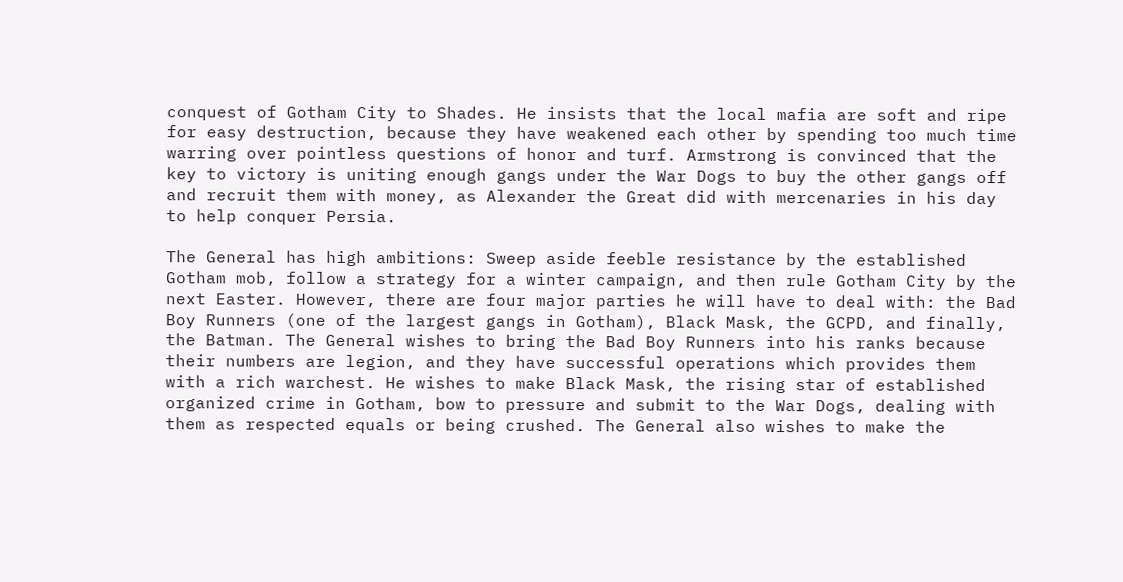conquest of Gotham City to Shades. He insists that the local mafia are soft and ripe for easy destruction, because they have weakened each other by spending too much time warring over pointless questions of honor and turf. Armstrong is convinced that the key to victory is uniting enough gangs under the War Dogs to buy the other gangs off and recruit them with money, as Alexander the Great did with mercenaries in his day to help conquer Persia.

The General has high ambitions: Sweep aside feeble resistance by the established Gotham mob, follow a strategy for a winter campaign, and then rule Gotham City by the next Easter. However, there are four major parties he will have to deal with: the Bad Boy Runners (one of the largest gangs in Gotham), Black Mask, the GCPD, and finally, the Batman. The General wishes to bring the Bad Boy Runners into his ranks because their numbers are legion, and they have successful operations which provides them with a rich warchest. He wishes to make Black Mask, the rising star of established organized crime in Gotham, bow to pressure and submit to the War Dogs, dealing with them as respected equals or being crushed. The General also wishes to make the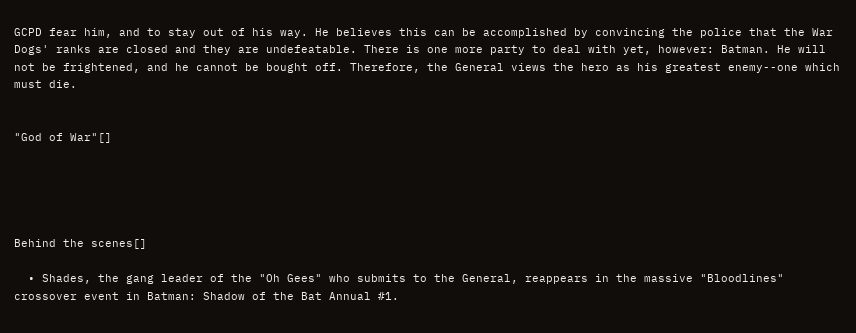GCPD fear him, and to stay out of his way. He believes this can be accomplished by convincing the police that the War Dogs' ranks are closed and they are undefeatable. There is one more party to deal with yet, however: Batman. He will not be frightened, and he cannot be bought off. Therefore, the General views the hero as his greatest enemy--one which must die.


"God of War"[]





Behind the scenes[]

  • Shades, the gang leader of the "Oh Gees" who submits to the General, reappears in the massive "Bloodlines" crossover event in Batman: Shadow of the Bat Annual #1.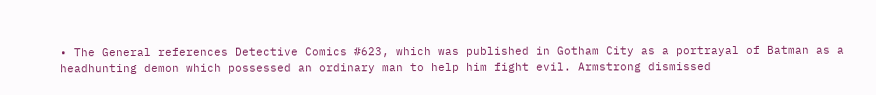• The General references Detective Comics #623, which was published in Gotham City as a portrayal of Batman as a headhunting demon which possessed an ordinary man to help him fight evil. Armstrong dismissed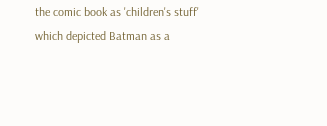the comic book as 'children's stuff' which depicted Batman as a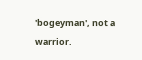'bogeyman', not a warrior.